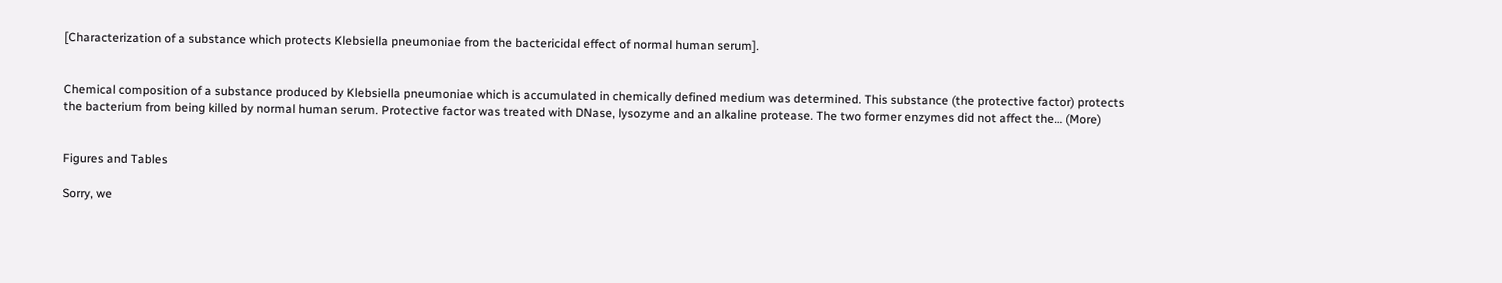[Characterization of a substance which protects Klebsiella pneumoniae from the bactericidal effect of normal human serum].


Chemical composition of a substance produced by Klebsiella pneumoniae which is accumulated in chemically defined medium was determined. This substance (the protective factor) protects the bacterium from being killed by normal human serum. Protective factor was treated with DNase, lysozyme and an alkaline protease. The two former enzymes did not affect the… (More)


Figures and Tables

Sorry, we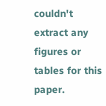couldn't extract any figures or tables for this paper.